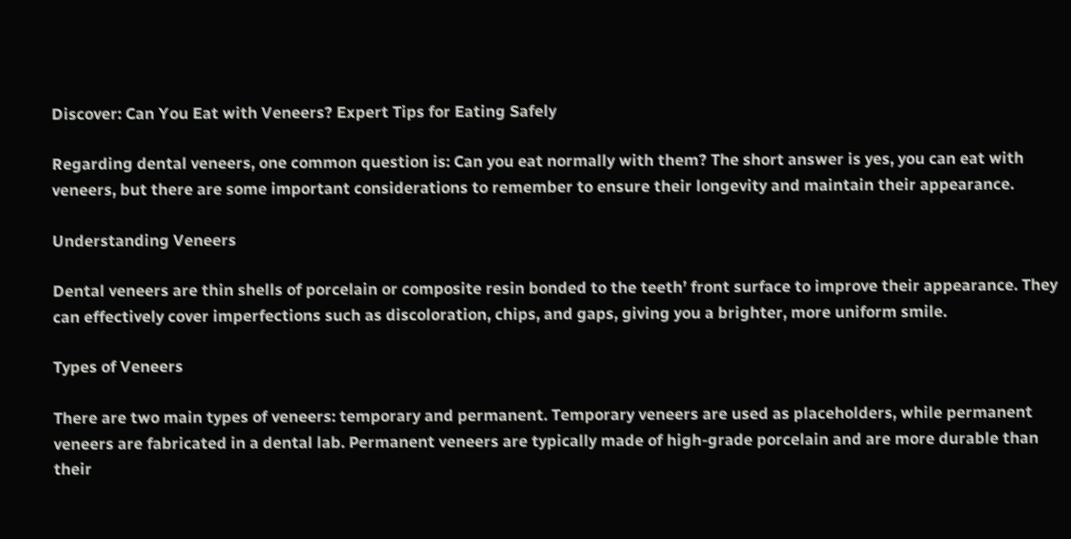Discover: Can You Eat with Veneers? Expert Tips for Eating Safely

Regarding dental veneers, one common question is: Can you eat normally with them? The short answer is yes, you can eat with veneers, but there are some important considerations to remember to ensure their longevity and maintain their appearance.

Understanding Veneers

Dental veneers are thin shells of porcelain or composite resin bonded to the teeth’ front surface to improve their appearance. They can effectively cover imperfections such as discoloration, chips, and gaps, giving you a brighter, more uniform smile.

Types of Veneers

There are two main types of veneers: temporary and permanent. Temporary veneers are used as placeholders, while permanent veneers are fabricated in a dental lab. Permanent veneers are typically made of high-grade porcelain and are more durable than their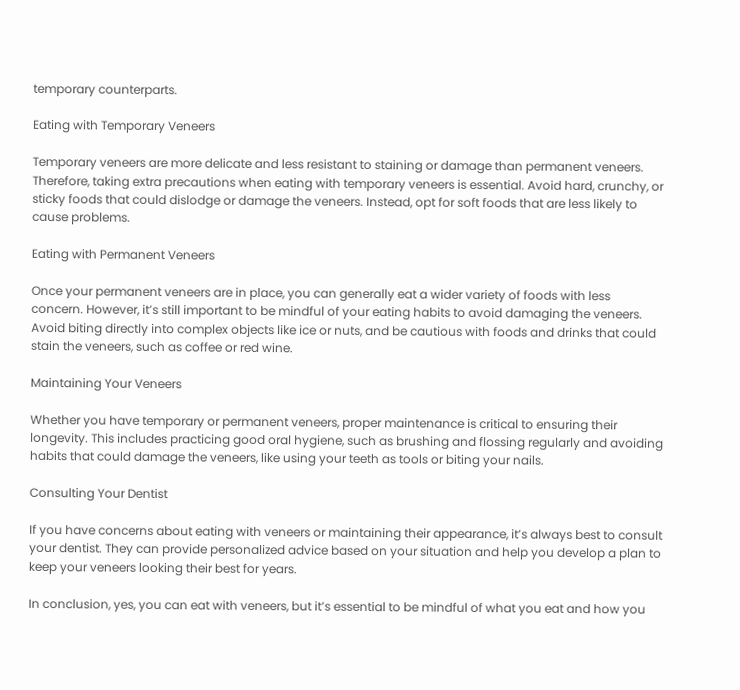temporary counterparts.

Eating with Temporary Veneers

Temporary veneers are more delicate and less resistant to staining or damage than permanent veneers. Therefore, taking extra precautions when eating with temporary veneers is essential. Avoid hard, crunchy, or sticky foods that could dislodge or damage the veneers. Instead, opt for soft foods that are less likely to cause problems.

Eating with Permanent Veneers

Once your permanent veneers are in place, you can generally eat a wider variety of foods with less concern. However, it’s still important to be mindful of your eating habits to avoid damaging the veneers. Avoid biting directly into complex objects like ice or nuts, and be cautious with foods and drinks that could stain the veneers, such as coffee or red wine.

Maintaining Your Veneers

Whether you have temporary or permanent veneers, proper maintenance is critical to ensuring their longevity. This includes practicing good oral hygiene, such as brushing and flossing regularly and avoiding habits that could damage the veneers, like using your teeth as tools or biting your nails.

Consulting Your Dentist

If you have concerns about eating with veneers or maintaining their appearance, it’s always best to consult your dentist. They can provide personalized advice based on your situation and help you develop a plan to keep your veneers looking their best for years.

In conclusion, yes, you can eat with veneers, but it’s essential to be mindful of what you eat and how you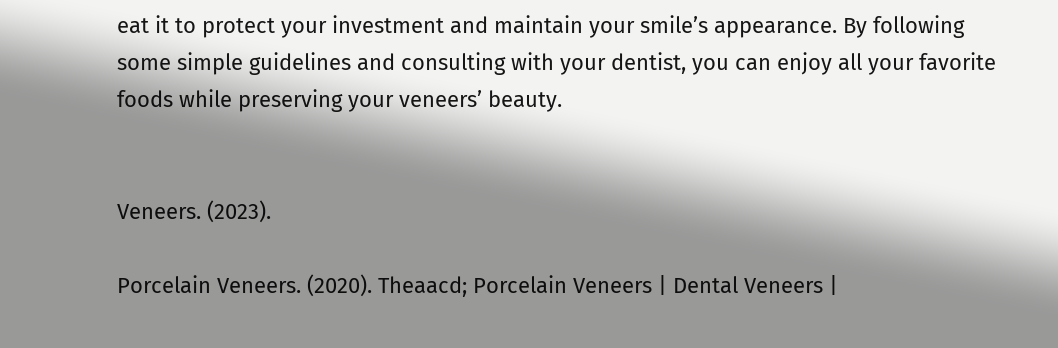eat it to protect your investment and maintain your smile’s appearance. By following some simple guidelines and consulting with your dentist, you can enjoy all your favorite foods while preserving your veneers’ beauty.


Veneers. (2023).

Porcelain Veneers. (2020). Theaacd; Porcelain Veneers | Dental Veneers |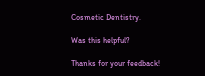Cosmetic Dentistry.

Was this helpful?

Thanks for your feedback!